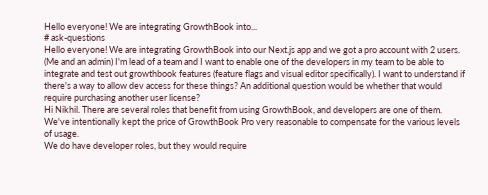Hello everyone! We are integrating GrowthBook into...
# ask-questions
Hello everyone! We are integrating GrowthBook into our Next.js app and we got a pro account with 2 users. (Me and an admin) I'm lead of a team and I want to enable one of the developers in my team to be able to integrate and test out growthbook features (feature flags and visual editor specifically). I want to understand if there's a way to allow dev access for these things? An additional question would be whether that would require purchasing another user license?
Hi Nikhil. There are several roles that benefit from using GrowthBook, and developers are one of them. We've intentionally kept the price of GrowthBook Pro very reasonable to compensate for the various levels of usage.
We do have developer roles, but they would require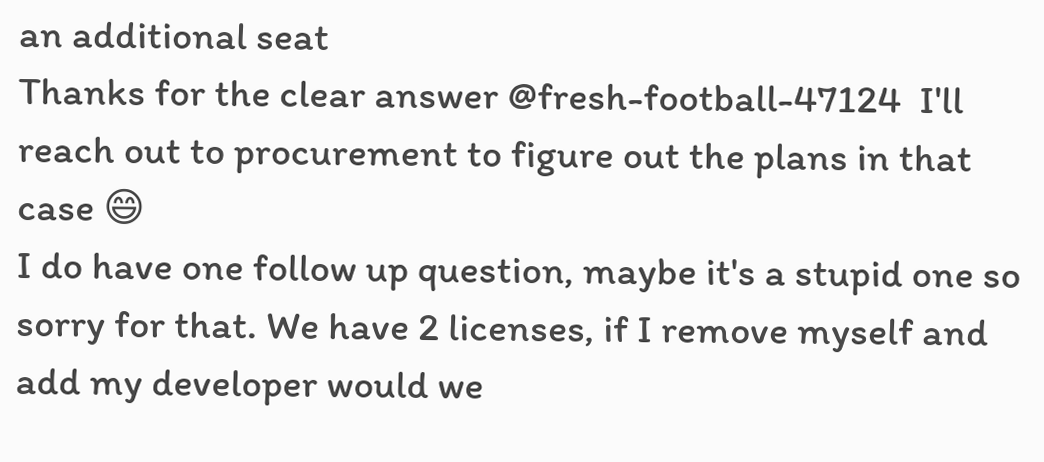an additional seat
Thanks for the clear answer @fresh-football-47124  I'll reach out to procurement to figure out the plans in that case 😄
I do have one follow up question, maybe it's a stupid one so sorry for that. We have 2 licenses, if I remove myself and add my developer would we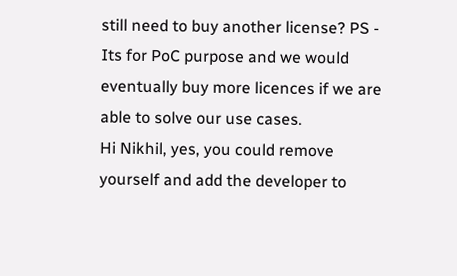still need to buy another license? PS - Its for PoC purpose and we would eventually buy more licences if we are able to solve our use cases.
Hi Nikhil, yes, you could remove yourself and add the developer to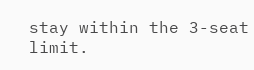stay within the 3-seat limit.